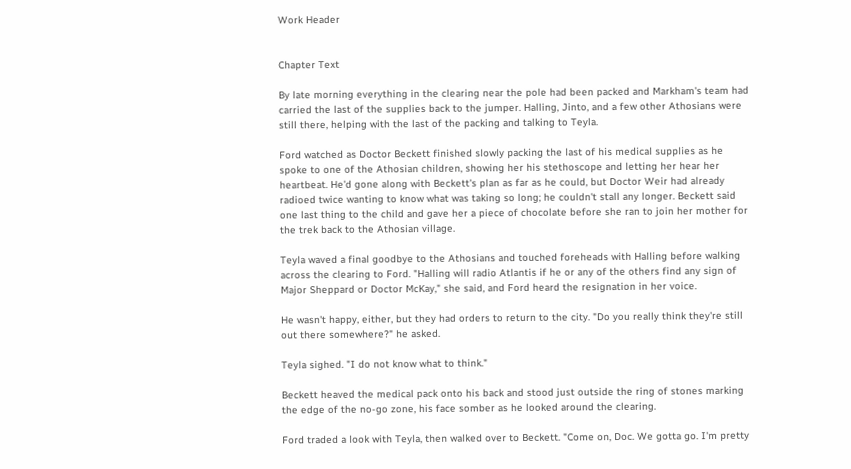Work Header


Chapter Text

By late morning everything in the clearing near the pole had been packed and Markham's team had carried the last of the supplies back to the jumper. Halling, Jinto, and a few other Athosians were still there, helping with the last of the packing and talking to Teyla.

Ford watched as Doctor Beckett finished slowly packing the last of his medical supplies as he spoke to one of the Athosian children, showing her his stethoscope and letting her hear her heartbeat. He'd gone along with Beckett's plan as far as he could, but Doctor Weir had already radioed twice wanting to know what was taking so long; he couldn't stall any longer. Beckett said one last thing to the child and gave her a piece of chocolate before she ran to join her mother for the trek back to the Athosian village.

Teyla waved a final goodbye to the Athosians and touched foreheads with Halling before walking across the clearing to Ford. "Halling will radio Atlantis if he or any of the others find any sign of Major Sheppard or Doctor McKay," she said, and Ford heard the resignation in her voice.

He wasn't happy, either, but they had orders to return to the city. "Do you really think they're still out there somewhere?" he asked.

Teyla sighed. "I do not know what to think."

Beckett heaved the medical pack onto his back and stood just outside the ring of stones marking the edge of the no-go zone, his face somber as he looked around the clearing.

Ford traded a look with Teyla, then walked over to Beckett. "Come on, Doc. We gotta go. I'm pretty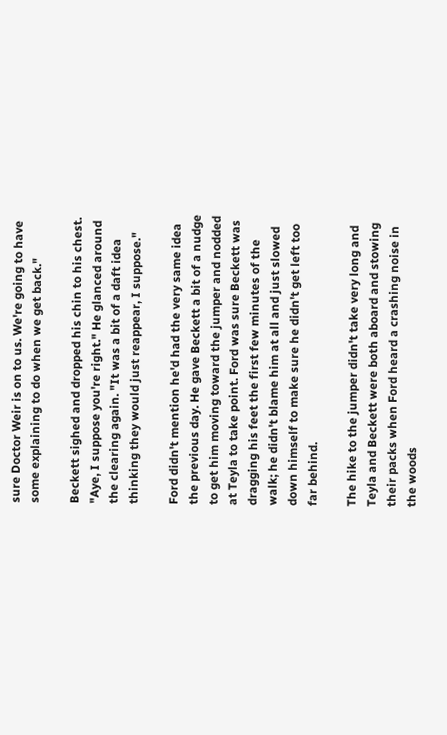sure Doctor Weir is on to us. We're going to have some explaining to do when we get back."

Beckett sighed and dropped his chin to his chest. "Aye, I suppose you're right." He glanced around the clearing again. "It was a bit of a daft idea thinking they would just reappear, I suppose."

Ford didn't mention he'd had the very same idea the previous day. He gave Beckett a bit of a nudge to get him moving toward the jumper and nodded at Teyla to take point. Ford was sure Beckett was dragging his feet the first few minutes of the walk; he didn't blame him at all and just slowed down himself to make sure he didn't get left too far behind.

The hike to the jumper didn't take very long and Teyla and Beckett were both aboard and stowing their packs when Ford heard a crashing noise in the woods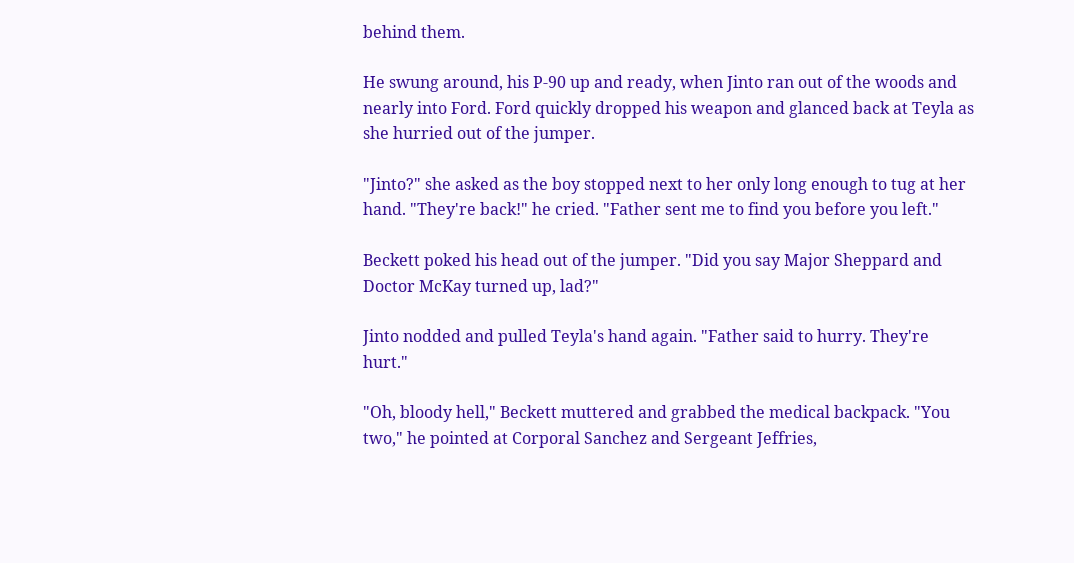behind them.

He swung around, his P-90 up and ready, when Jinto ran out of the woods and nearly into Ford. Ford quickly dropped his weapon and glanced back at Teyla as she hurried out of the jumper.

"Jinto?" she asked as the boy stopped next to her only long enough to tug at her hand. "They're back!" he cried. "Father sent me to find you before you left."

Beckett poked his head out of the jumper. "Did you say Major Sheppard and Doctor McKay turned up, lad?"

Jinto nodded and pulled Teyla's hand again. "Father said to hurry. They're hurt."

"Oh, bloody hell," Beckett muttered and grabbed the medical backpack. "You two," he pointed at Corporal Sanchez and Sergeant Jeffries,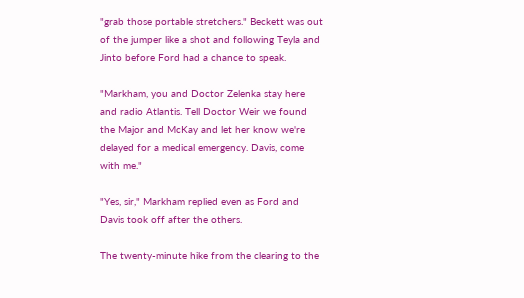"grab those portable stretchers." Beckett was out of the jumper like a shot and following Teyla and Jinto before Ford had a chance to speak.

"Markham, you and Doctor Zelenka stay here and radio Atlantis. Tell Doctor Weir we found the Major and McKay and let her know we're delayed for a medical emergency. Davis, come with me."

"Yes, sir," Markham replied even as Ford and Davis took off after the others.

The twenty-minute hike from the clearing to the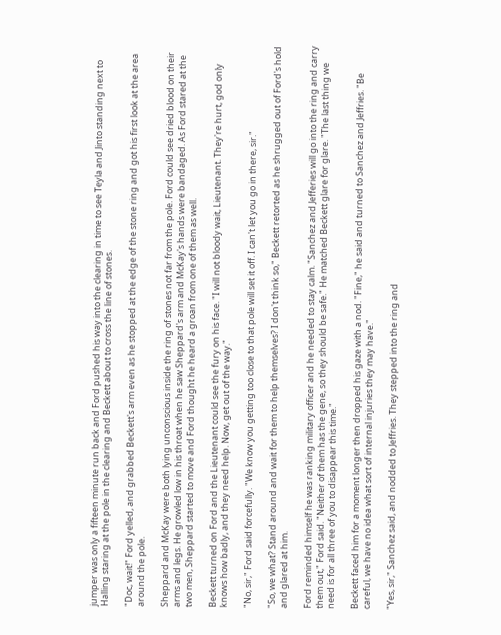jumper was only a fifteen minute run back and Ford pushed his way into the clearing in time to see Teyla and Jinto standing next to Halling staring at the pole in the clearing and Beckett about to cross the line of stones.

"Doc, wait!" Ford yelled, and grabbed Beckett's arm even as he stopped at the edge of the stone ring and got his first look at the area around the pole.

Sheppard and McKay were both lying unconscious inside the ring of stones not far from the pole. Ford could see dried blood on their arms and legs. He growled low in his throat when he saw Sheppard's arm and McKay's hands were bandaged. As Ford stared at the two men, Sheppard started to move and Ford thought he heard a groan from one of them as well.

Beckett turned on Ford and the Lieutenant could see the fury on his face. "I will not bloody wait, Lieutenant. They're hurt, god only knows how badly, and they need help. Now, get out of the way."

"No, sir," Ford said forcefully. "We know you getting too close to that pole will set it off. I can't let you go in there, sir."

"So, we what? Stand around and wait for them to help themselves? I don't think so," Beckett retorted as he shrugged out of Ford's hold and glared at him.

Ford reminded himself he was ranking military officer and he needed to stay calm. "Sanchez and Jefferies will go into the ring and carry them out," Ford said. "Neither of them has the gene, so they should be safe." He matched Beckett glare for glare. "The last thing we need is for all three of you to disappear this time."

Beckett faced him for a moment longer then dropped his gaze with a nod. "Fine," he said and turned to Sanchez and Jeffries. "Be careful, we have no idea what sort of internal injuries they may have."

"Yes, sir," Sanchez said, and nodded to Jeffries. They stepped into the ring and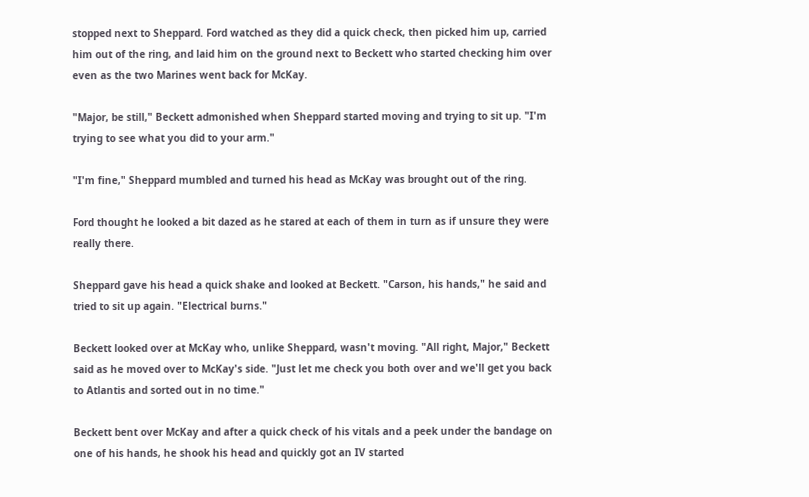stopped next to Sheppard. Ford watched as they did a quick check, then picked him up, carried him out of the ring, and laid him on the ground next to Beckett who started checking him over even as the two Marines went back for McKay.

"Major, be still," Beckett admonished when Sheppard started moving and trying to sit up. "I'm trying to see what you did to your arm."

"I'm fine," Sheppard mumbled and turned his head as McKay was brought out of the ring.

Ford thought he looked a bit dazed as he stared at each of them in turn as if unsure they were really there.

Sheppard gave his head a quick shake and looked at Beckett. "Carson, his hands," he said and tried to sit up again. "Electrical burns."

Beckett looked over at McKay who, unlike Sheppard, wasn't moving. "All right, Major," Beckett said as he moved over to McKay's side. "Just let me check you both over and we'll get you back to Atlantis and sorted out in no time."

Beckett bent over McKay and after a quick check of his vitals and a peek under the bandage on one of his hands, he shook his head and quickly got an IV started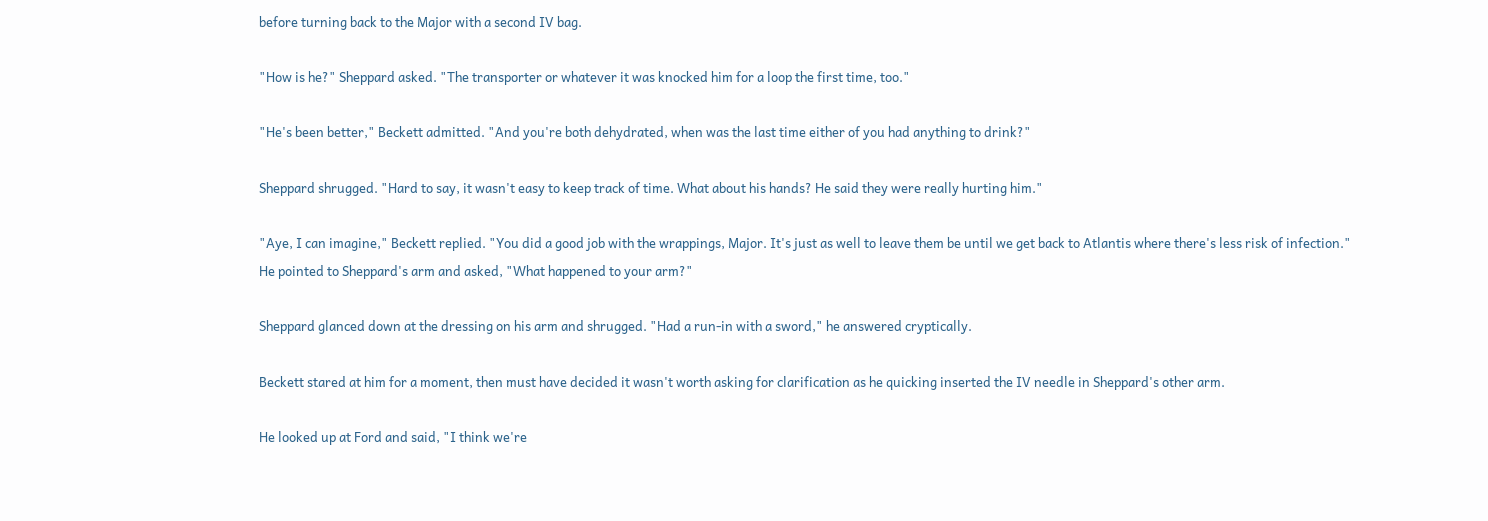before turning back to the Major with a second IV bag.

"How is he?" Sheppard asked. "The transporter or whatever it was knocked him for a loop the first time, too."

"He's been better," Beckett admitted. "And you're both dehydrated, when was the last time either of you had anything to drink?"

Sheppard shrugged. "Hard to say, it wasn't easy to keep track of time. What about his hands? He said they were really hurting him."

"Aye, I can imagine," Beckett replied. "You did a good job with the wrappings, Major. It's just as well to leave them be until we get back to Atlantis where there's less risk of infection." He pointed to Sheppard's arm and asked, "What happened to your arm?"

Sheppard glanced down at the dressing on his arm and shrugged. "Had a run-in with a sword," he answered cryptically.

Beckett stared at him for a moment, then must have decided it wasn't worth asking for clarification as he quicking inserted the IV needle in Sheppard's other arm.

He looked up at Ford and said, "I think we're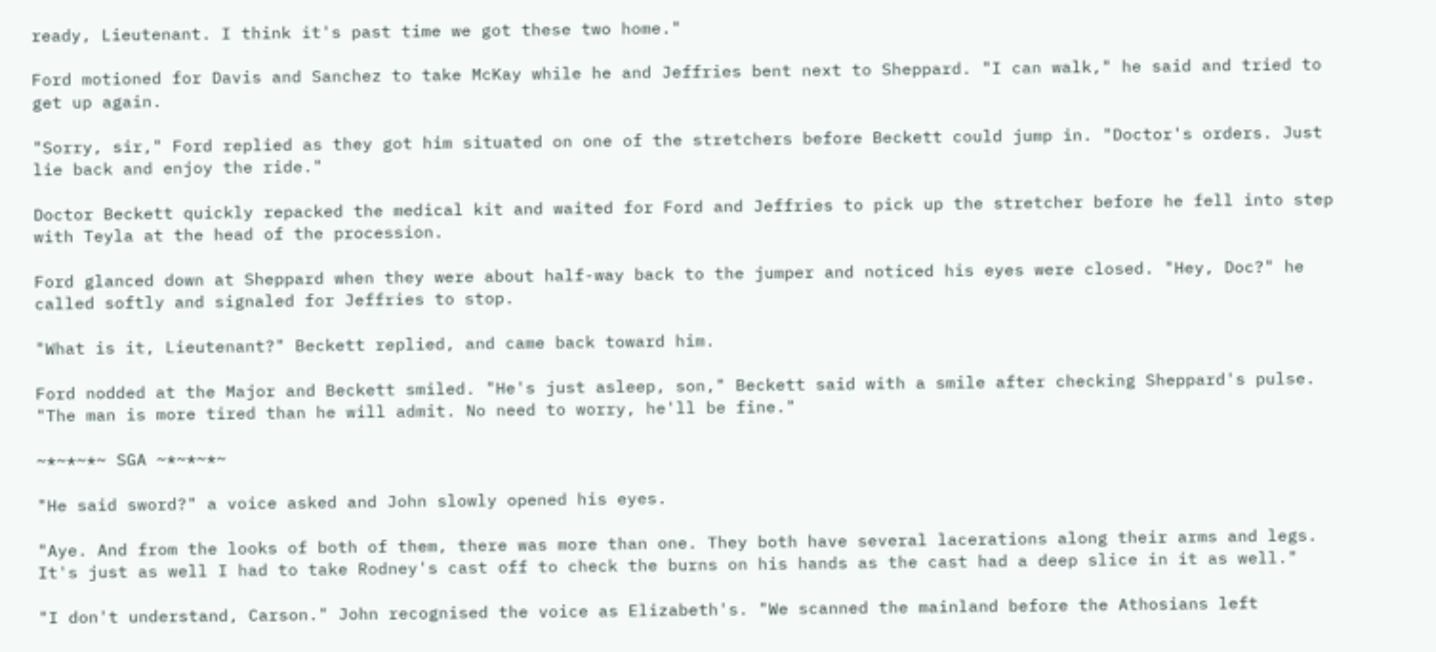ready, Lieutenant. I think it's past time we got these two home."

Ford motioned for Davis and Sanchez to take McKay while he and Jeffries bent next to Sheppard. "I can walk," he said and tried to get up again.

"Sorry, sir," Ford replied as they got him situated on one of the stretchers before Beckett could jump in. "Doctor's orders. Just lie back and enjoy the ride."

Doctor Beckett quickly repacked the medical kit and waited for Ford and Jeffries to pick up the stretcher before he fell into step with Teyla at the head of the procession.

Ford glanced down at Sheppard when they were about half-way back to the jumper and noticed his eyes were closed. "Hey, Doc?" he called softly and signaled for Jeffries to stop.

"What is it, Lieutenant?" Beckett replied, and came back toward him.

Ford nodded at the Major and Beckett smiled. "He's just asleep, son," Beckett said with a smile after checking Sheppard's pulse. "The man is more tired than he will admit. No need to worry, he'll be fine."

~*~*~*~ SGA ~*~*~*~

"He said sword?" a voice asked and John slowly opened his eyes.

"Aye. And from the looks of both of them, there was more than one. They both have several lacerations along their arms and legs. It's just as well I had to take Rodney's cast off to check the burns on his hands as the cast had a deep slice in it as well."

"I don't understand, Carson." John recognised the voice as Elizabeth's. "We scanned the mainland before the Athosians left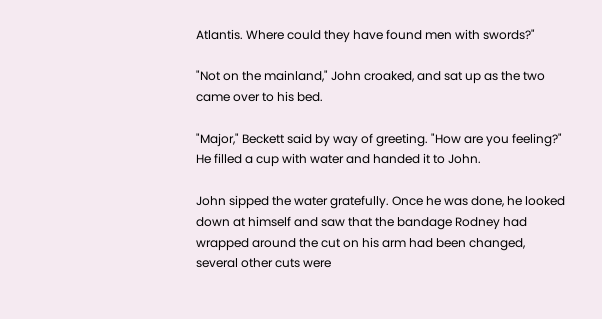Atlantis. Where could they have found men with swords?"

"Not on the mainland," John croaked, and sat up as the two came over to his bed.

"Major," Beckett said by way of greeting. "How are you feeling?" He filled a cup with water and handed it to John.

John sipped the water gratefully. Once he was done, he looked down at himself and saw that the bandage Rodney had wrapped around the cut on his arm had been changed, several other cuts were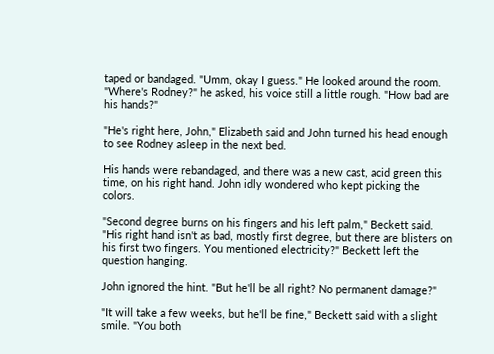taped or bandaged. "Umm, okay I guess." He looked around the room. "Where's Rodney?" he asked, his voice still a little rough. "How bad are his hands?"

"He's right here, John," Elizabeth said and John turned his head enough to see Rodney asleep in the next bed.

His hands were rebandaged, and there was a new cast, acid green this time, on his right hand. John idly wondered who kept picking the colors.

"Second degree burns on his fingers and his left palm," Beckett said. "His right hand isn't as bad, mostly first degree, but there are blisters on his first two fingers. You mentioned electricity?" Beckett left the question hanging.

John ignored the hint. "But he'll be all right? No permanent damage?"

"It will take a few weeks, but he'll be fine," Beckett said with a slight smile. "You both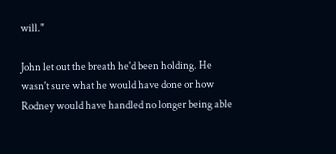will."

John let out the breath he'd been holding. He wasn't sure what he would have done or how Rodney would have handled no longer being able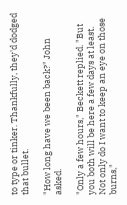to type or tinker. Thankfully, they'd dodged that bullet.

"How long have we been back?" John asked.

"Only a few hours," Beckett replied. "But you both will be here a few days at least. Not only do I want to keep an eye on those burns,"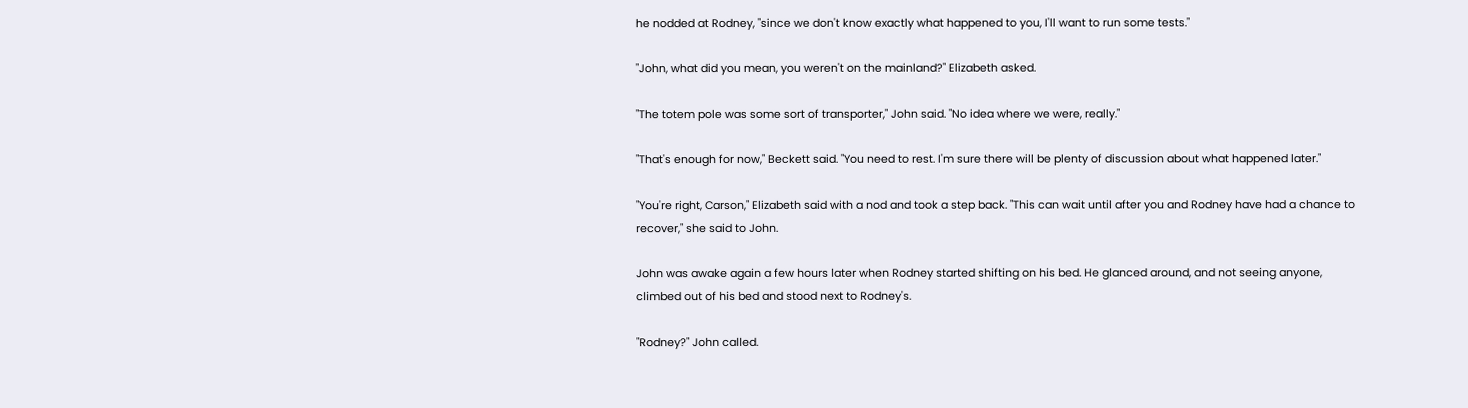he nodded at Rodney, "since we don't know exactly what happened to you, I'll want to run some tests."

"John, what did you mean, you weren't on the mainland?" Elizabeth asked.

"The totem pole was some sort of transporter," John said. "No idea where we were, really."

"That's enough for now," Beckett said. "You need to rest. I'm sure there will be plenty of discussion about what happened later."

"You're right, Carson," Elizabeth said with a nod and took a step back. "This can wait until after you and Rodney have had a chance to recover," she said to John.

John was awake again a few hours later when Rodney started shifting on his bed. He glanced around, and not seeing anyone, climbed out of his bed and stood next to Rodney's.

"Rodney?" John called.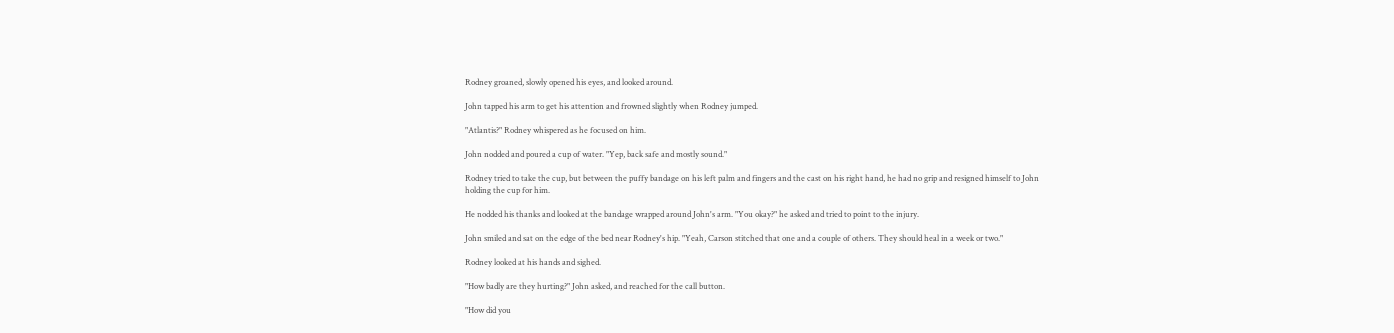Rodney groaned, slowly opened his eyes, and looked around.

John tapped his arm to get his attention and frowned slightly when Rodney jumped.

"Atlantis?" Rodney whispered as he focused on him.

John nodded and poured a cup of water. "Yep, back safe and mostly sound."

Rodney tried to take the cup, but between the puffy bandage on his left palm and fingers and the cast on his right hand, he had no grip and resigned himself to John holding the cup for him.

He nodded his thanks and looked at the bandage wrapped around John's arm. "You okay?" he asked and tried to point to the injury.

John smiled and sat on the edge of the bed near Rodney's hip. "Yeah, Carson stitched that one and a couple of others. They should heal in a week or two."

Rodney looked at his hands and sighed.

"How badly are they hurting?" John asked, and reached for the call button.

"How did you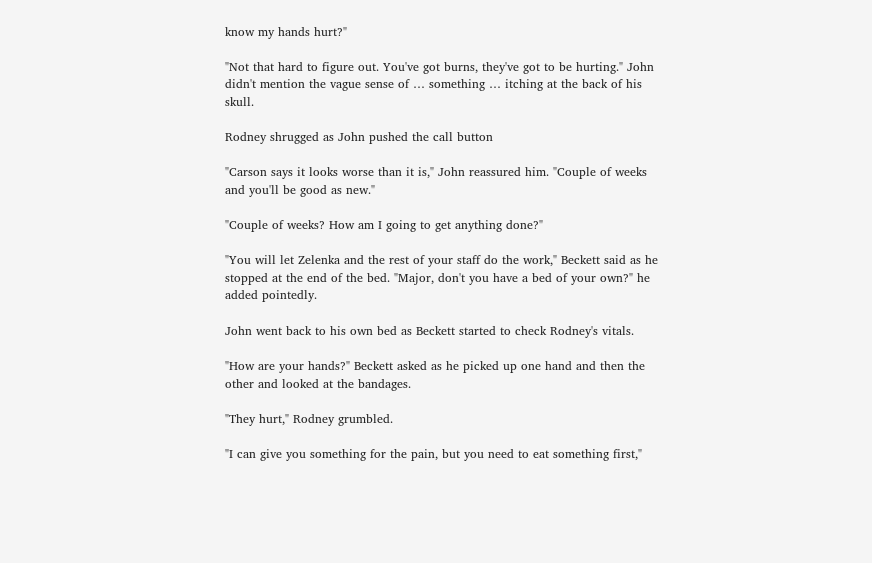know my hands hurt?"

"Not that hard to figure out. You've got burns, they've got to be hurting." John didn't mention the vague sense of … something … itching at the back of his skull.

Rodney shrugged as John pushed the call button

"Carson says it looks worse than it is," John reassured him. "Couple of weeks and you'll be good as new."

"Couple of weeks? How am I going to get anything done?"

"You will let Zelenka and the rest of your staff do the work," Beckett said as he stopped at the end of the bed. "Major, don't you have a bed of your own?" he added pointedly.

John went back to his own bed as Beckett started to check Rodney's vitals.

"How are your hands?" Beckett asked as he picked up one hand and then the other and looked at the bandages.

"They hurt," Rodney grumbled.

"I can give you something for the pain, but you need to eat something first,"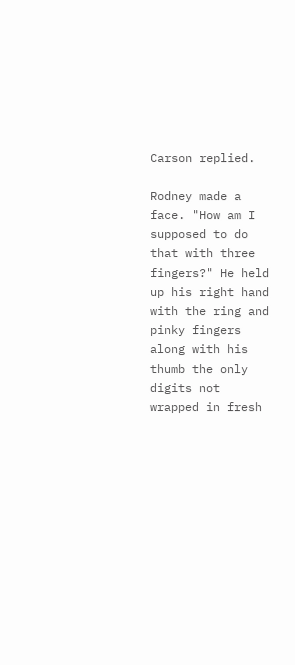Carson replied.

Rodney made a face. "How am I supposed to do that with three fingers?" He held up his right hand with the ring and pinky fingers along with his thumb the only digits not wrapped in fresh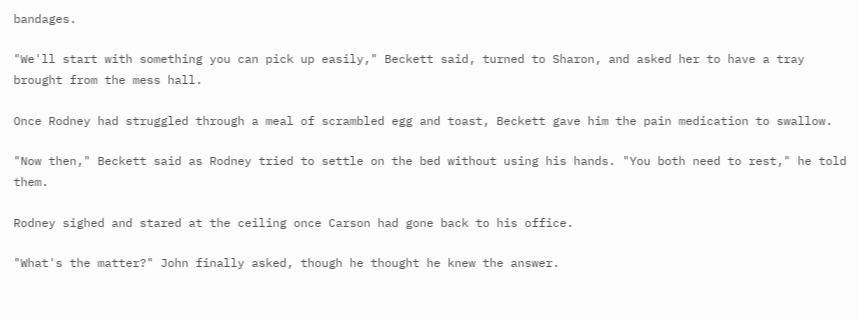bandages.

"We'll start with something you can pick up easily," Beckett said, turned to Sharon, and asked her to have a tray brought from the mess hall.

Once Rodney had struggled through a meal of scrambled egg and toast, Beckett gave him the pain medication to swallow.

"Now then," Beckett said as Rodney tried to settle on the bed without using his hands. "You both need to rest," he told them.

Rodney sighed and stared at the ceiling once Carson had gone back to his office.

"What's the matter?" John finally asked, though he thought he knew the answer.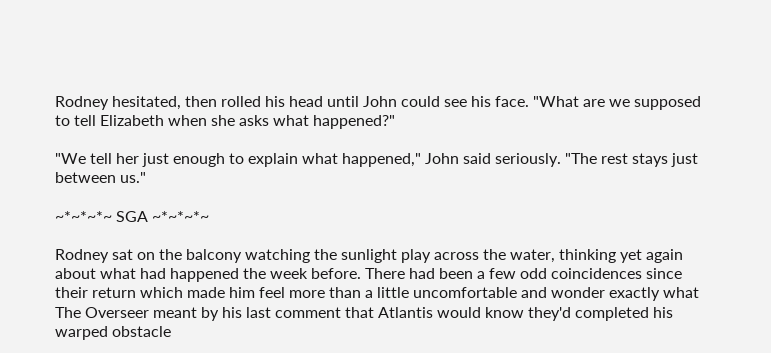Rodney hesitated, then rolled his head until John could see his face. "What are we supposed to tell Elizabeth when she asks what happened?"

"We tell her just enough to explain what happened," John said seriously. "The rest stays just between us."

~*~*~*~ SGA ~*~*~*~

Rodney sat on the balcony watching the sunlight play across the water, thinking yet again about what had happened the week before. There had been a few odd coincidences since their return which made him feel more than a little uncomfortable and wonder exactly what The Overseer meant by his last comment that Atlantis would know they'd completed his warped obstacle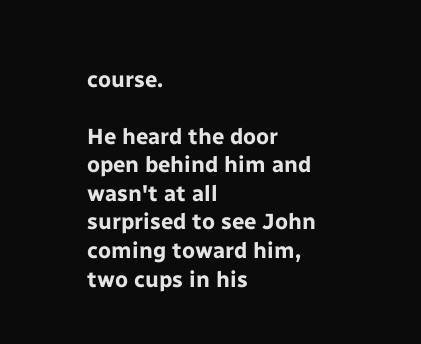course.

He heard the door open behind him and wasn't at all surprised to see John coming toward him, two cups in his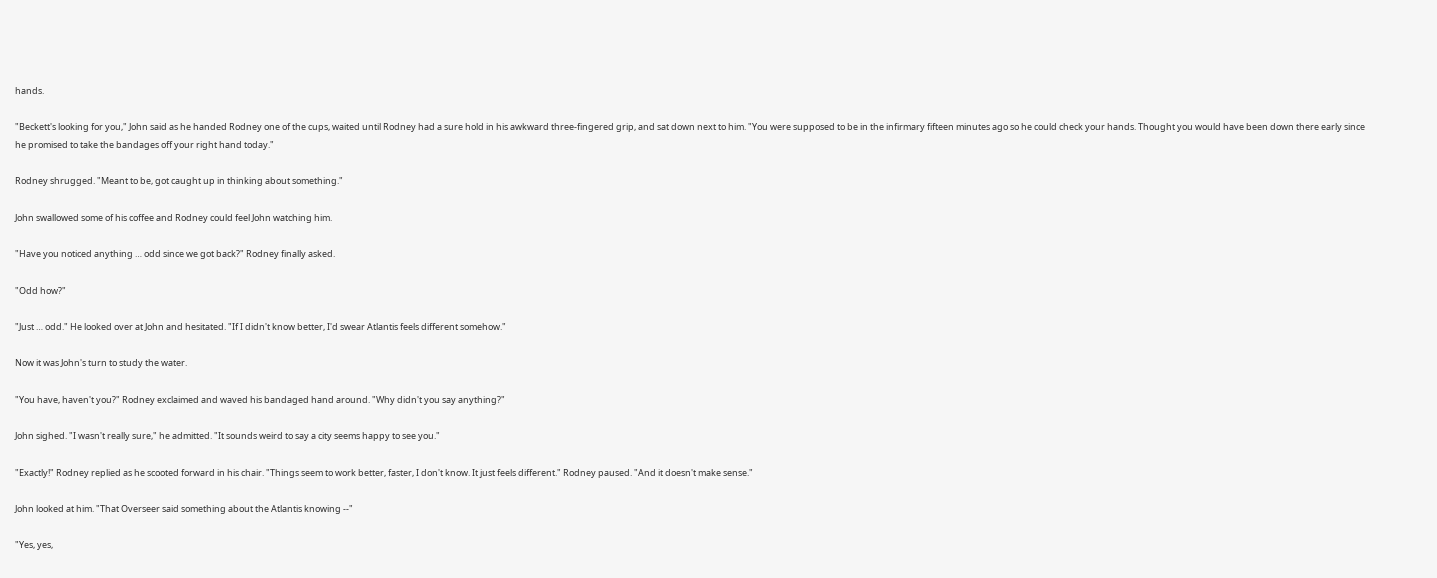hands.

"Beckett's looking for you," John said as he handed Rodney one of the cups, waited until Rodney had a sure hold in his awkward three-fingered grip, and sat down next to him. "You were supposed to be in the infirmary fifteen minutes ago so he could check your hands. Thought you would have been down there early since he promised to take the bandages off your right hand today."

Rodney shrugged. "Meant to be, got caught up in thinking about something."

John swallowed some of his coffee and Rodney could feel John watching him.

"Have you noticed anything … odd since we got back?" Rodney finally asked.

"Odd how?"

"Just … odd." He looked over at John and hesitated. "If I didn't know better, I'd swear Atlantis feels different somehow."

Now it was John's turn to study the water.

"You have, haven't you?" Rodney exclaimed and waved his bandaged hand around. "Why didn't you say anything?"

John sighed. "I wasn't really sure," he admitted. "It sounds weird to say a city seems happy to see you."

"Exactly!" Rodney replied as he scooted forward in his chair. "Things seem to work better, faster, I don't know. It just feels different." Rodney paused. "And it doesn't make sense."

John looked at him. "That Overseer said something about the Atlantis knowing --"

"Yes, yes,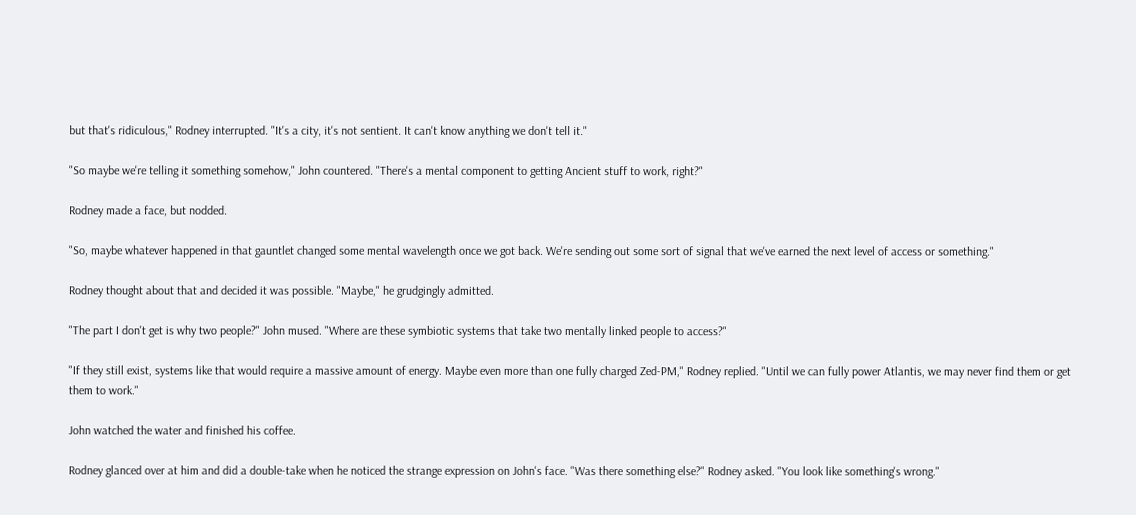but that's ridiculous," Rodney interrupted. "It's a city, it's not sentient. It can't know anything we don't tell it."

"So maybe we're telling it something somehow," John countered. "There's a mental component to getting Ancient stuff to work, right?"

Rodney made a face, but nodded.

"So, maybe whatever happened in that gauntlet changed some mental wavelength once we got back. We're sending out some sort of signal that we've earned the next level of access or something."

Rodney thought about that and decided it was possible. "Maybe," he grudgingly admitted.

"The part I don't get is why two people?" John mused. "Where are these symbiotic systems that take two mentally linked people to access?"

"If they still exist, systems like that would require a massive amount of energy. Maybe even more than one fully charged Zed-PM," Rodney replied. "Until we can fully power Atlantis, we may never find them or get them to work."

John watched the water and finished his coffee.

Rodney glanced over at him and did a double-take when he noticed the strange expression on John's face. "Was there something else?" Rodney asked. "You look like something's wrong."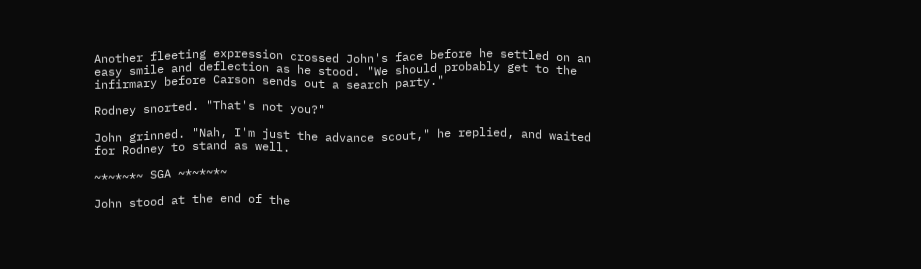Another fleeting expression crossed John's face before he settled on an easy smile and deflection as he stood. "We should probably get to the infirmary before Carson sends out a search party."

Rodney snorted. "That's not you?"

John grinned. "Nah, I'm just the advance scout," he replied, and waited for Rodney to stand as well.

~*~*~*~ SGA ~*~*~*~

John stood at the end of the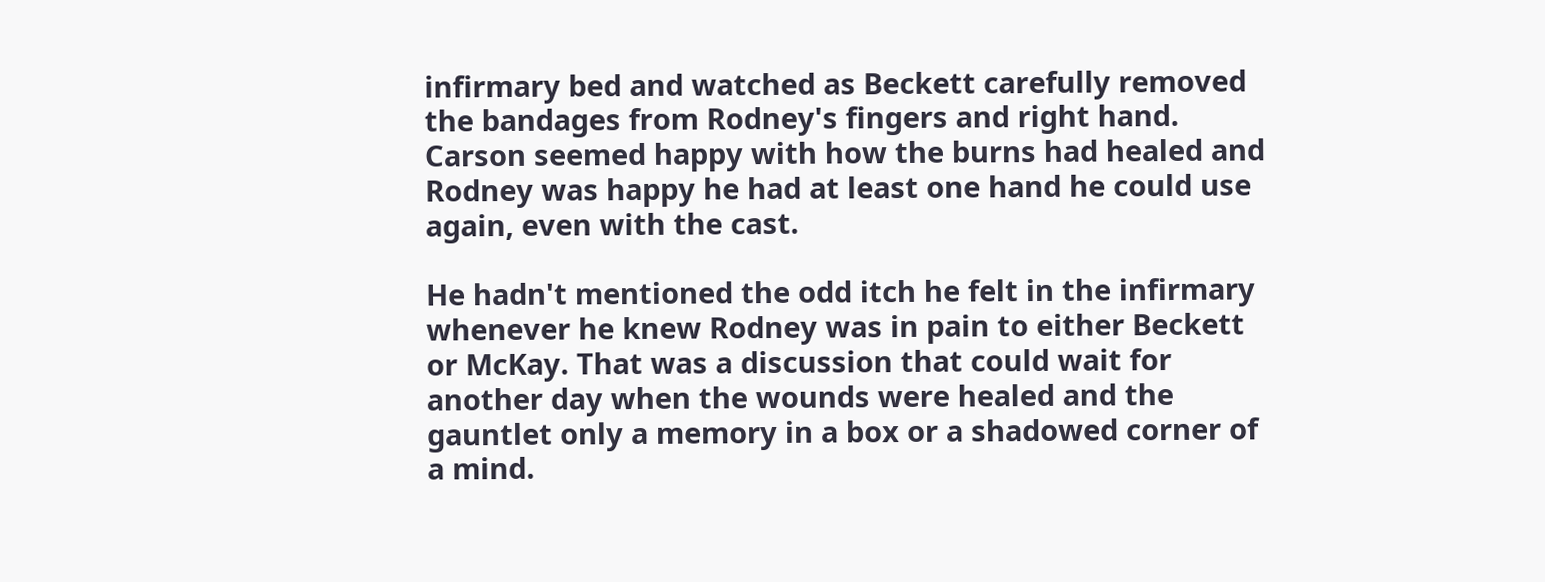infirmary bed and watched as Beckett carefully removed the bandages from Rodney's fingers and right hand. Carson seemed happy with how the burns had healed and Rodney was happy he had at least one hand he could use again, even with the cast.

He hadn't mentioned the odd itch he felt in the infirmary whenever he knew Rodney was in pain to either Beckett or McKay. That was a discussion that could wait for another day when the wounds were healed and the gauntlet only a memory in a box or a shadowed corner of a mind.